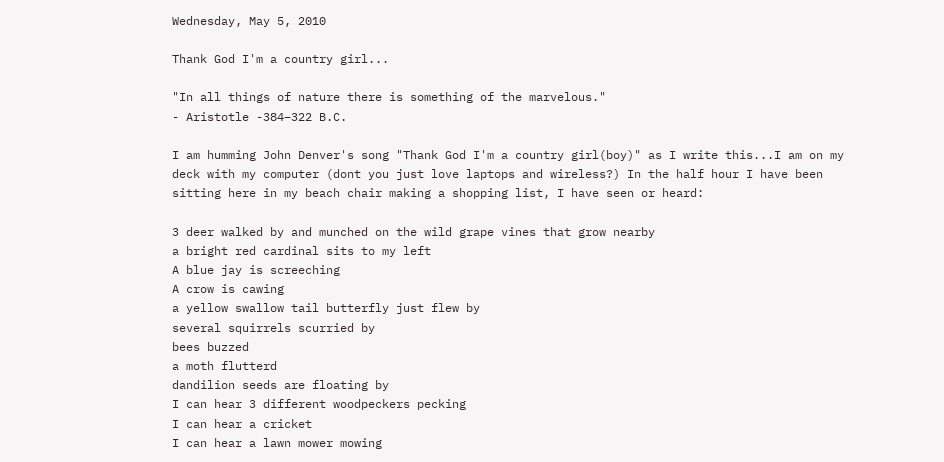Wednesday, May 5, 2010

Thank God I'm a country girl...

"In all things of nature there is something of the marvelous."
- Aristotle -384–322 B.C.

I am humming John Denver's song "Thank God I'm a country girl(boy)" as I write this...I am on my deck with my computer (dont you just love laptops and wireless?) In the half hour I have been sitting here in my beach chair making a shopping list, I have seen or heard:

3 deer walked by and munched on the wild grape vines that grow nearby
a bright red cardinal sits to my left
A blue jay is screeching
A crow is cawing
a yellow swallow tail butterfly just flew by
several squirrels scurried by
bees buzzed
a moth flutterd
dandilion seeds are floating by
I can hear 3 different woodpeckers pecking
I can hear a cricket
I can hear a lawn mower mowing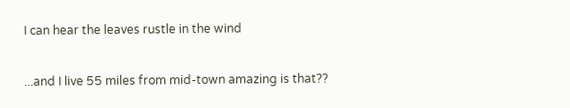I can hear the leaves rustle in the wind

...and I live 55 miles from mid-town amazing is that??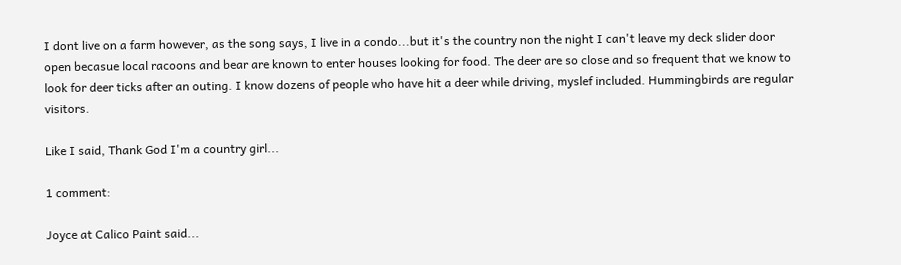I dont live on a farm however, as the song says, I live in a condo...but it's the country non the night I can't leave my deck slider door open becasue local racoons and bear are known to enter houses looking for food. The deer are so close and so frequent that we know to look for deer ticks after an outing. I know dozens of people who have hit a deer while driving, myslef included. Hummingbirds are regular visitors.

Like I said, Thank God I'm a country girl...

1 comment:

Joyce at Calico Paint said...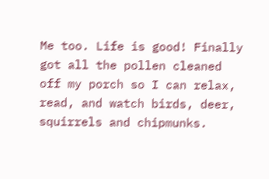Me too. Life is good! Finally got all the pollen cleaned off my porch so I can relax, read, and watch birds, deer, squirrels and chipmunks.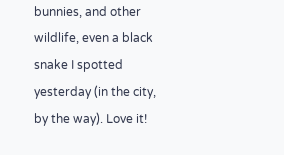bunnies, and other wildlife, even a black snake I spotted yesterday (in the city, by the way). Love it!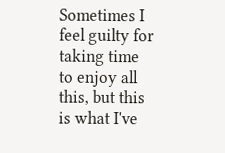Sometimes I feel guilty for taking time to enjoy all this, but this is what I've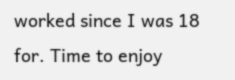worked since I was 18 for. Time to enjoy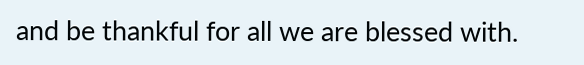and be thankful for all we are blessed with.